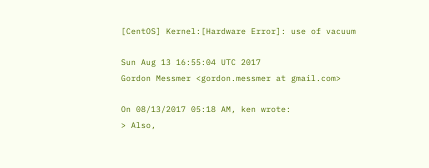[CentOS] Kernel:[Hardware Error]: use of vacuum

Sun Aug 13 16:55:04 UTC 2017
Gordon Messmer <gordon.messmer at gmail.com>

On 08/13/2017 05:18 AM, ken wrote:
> Also,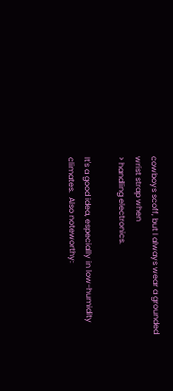cowboys scoff, but I always wear a grounded wrist strap when
> handling electronics.

It's a good idea, especially in low-humidity climates.  Also noteworthy: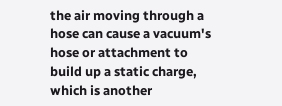the air moving through a hose can cause a vacuum's hose or attachment to
build up a static charge, which is another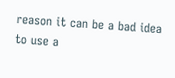reason it can be a bad idea
to use a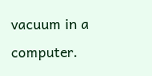vacuum in a computer.